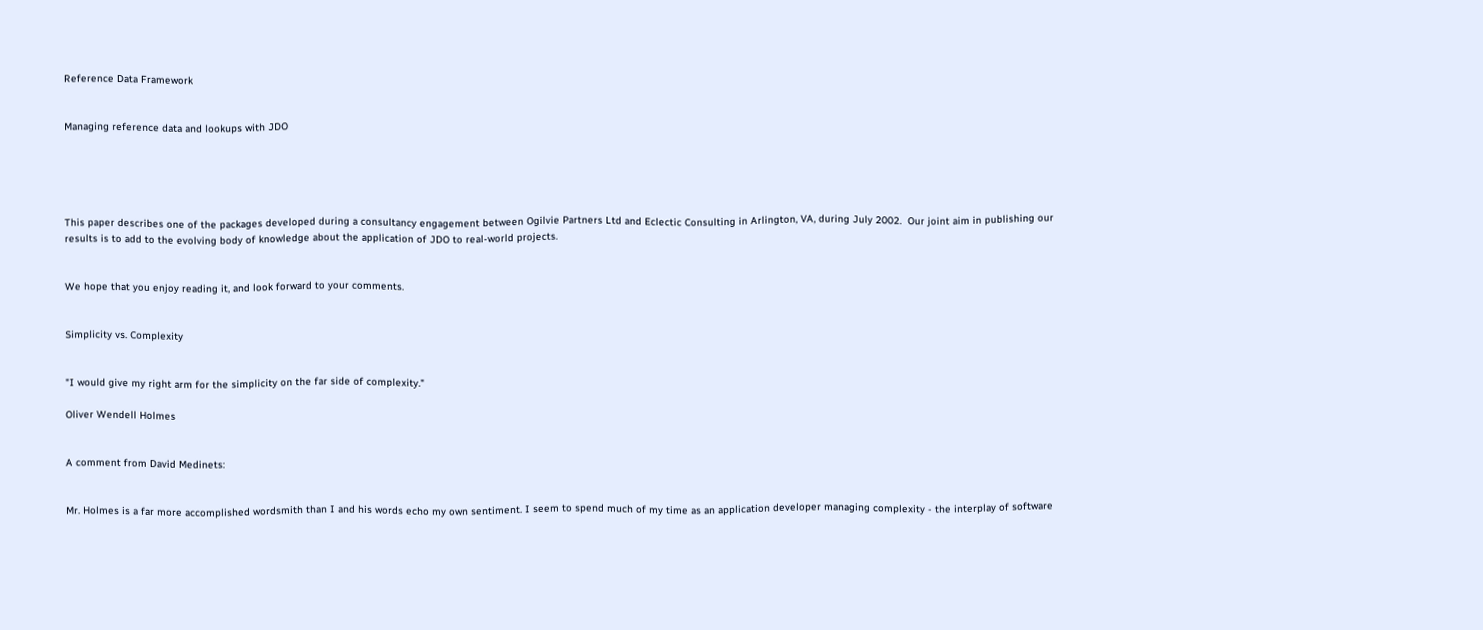Reference Data Framework


Managing reference data and lookups with JDO





This paper describes one of the packages developed during a consultancy engagement between Ogilvie Partners Ltd and Eclectic Consulting in Arlington, VA, during July 2002.  Our joint aim in publishing our results is to add to the evolving body of knowledge about the application of JDO to real-world projects.


We hope that you enjoy reading it, and look forward to your comments.


Simplicity vs. Complexity


"I would give my right arm for the simplicity on the far side of complexity."

Oliver Wendell Holmes


A comment from David Medinets:


Mr. Holmes is a far more accomplished wordsmith than I and his words echo my own sentiment. I seem to spend much of my time as an application developer managing complexity - the interplay of software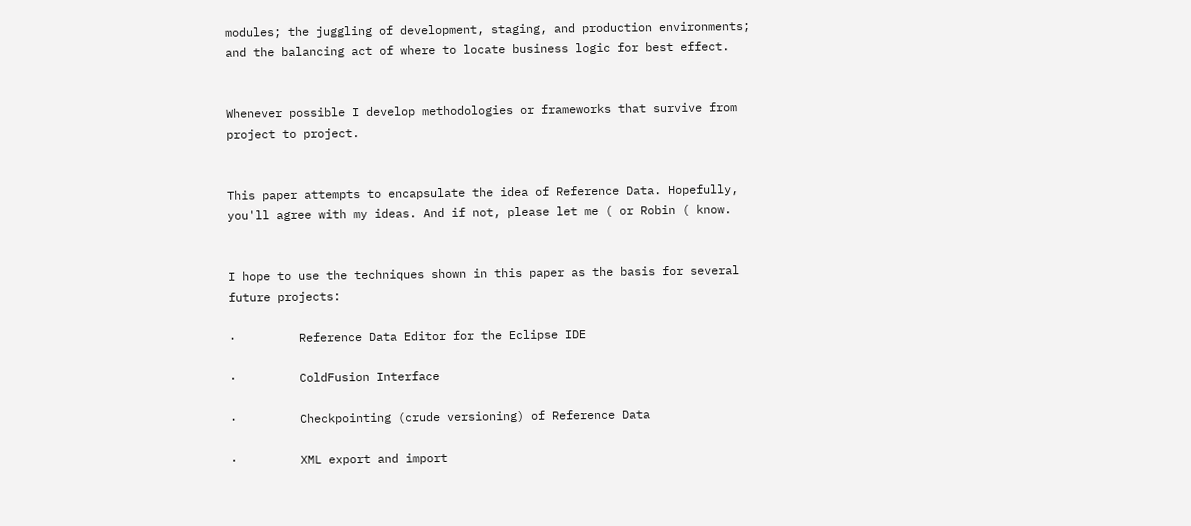modules; the juggling of development, staging, and production environments; and the balancing act of where to locate business logic for best effect.


Whenever possible I develop methodologies or frameworks that survive from project to project.


This paper attempts to encapsulate the idea of Reference Data. Hopefully, you'll agree with my ideas. And if not, please let me ( or Robin ( know.


I hope to use the techniques shown in this paper as the basis for several future projects:

·         Reference Data Editor for the Eclipse IDE

·         ColdFusion Interface

·         Checkpointing (crude versioning) of Reference Data

·         XML export and import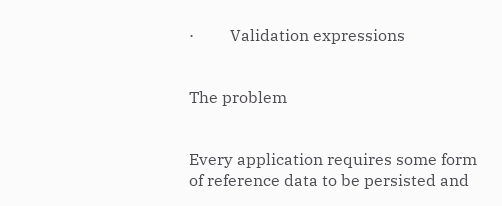·         Validation expressions


The problem


Every application requires some form of reference data to be persisted and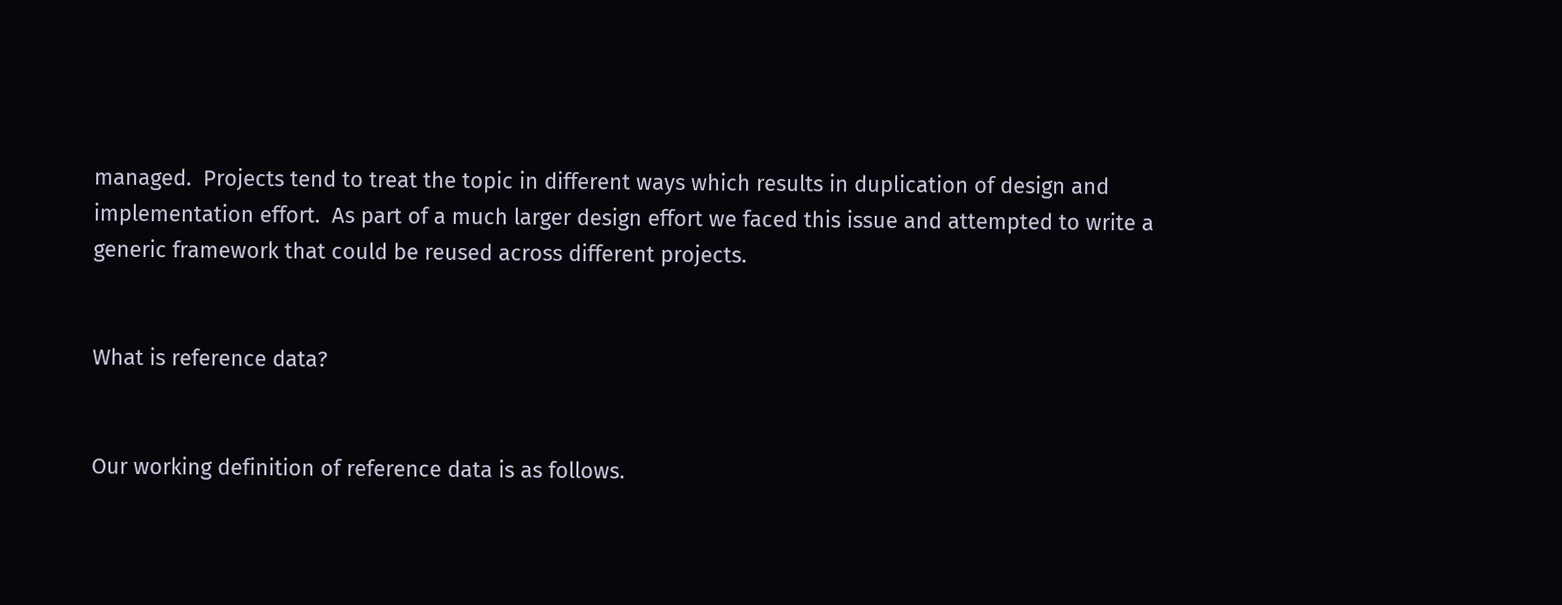managed.  Projects tend to treat the topic in different ways which results in duplication of design and implementation effort.  As part of a much larger design effort we faced this issue and attempted to write a generic framework that could be reused across different projects.


What is reference data?


Our working definition of reference data is as follows.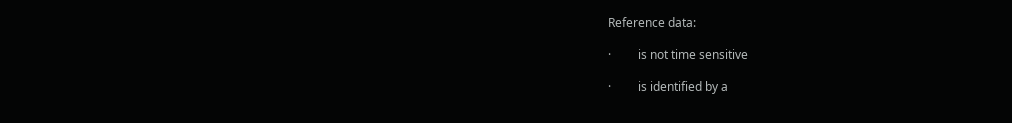Reference data:

·         is not time sensitive

·         is identified by a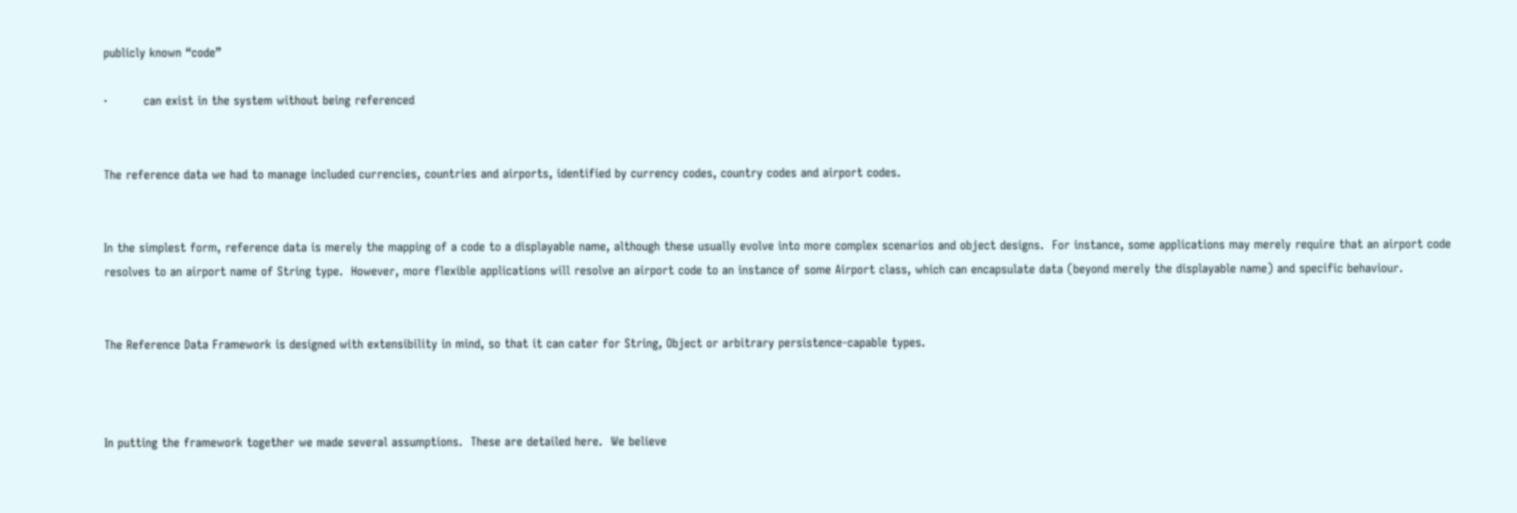publicly known “code”

·         can exist in the system without being referenced


The reference data we had to manage included currencies, countries and airports, identified by currency codes, country codes and airport codes.


In the simplest form, reference data is merely the mapping of a code to a displayable name, although these usually evolve into more complex scenarios and object designs.  For instance, some applications may merely require that an airport code resolves to an airport name of String type.  However, more flexible applications will resolve an airport code to an instance of some Airport class, which can encapsulate data (beyond merely the displayable name) and specific behaviour.


The Reference Data Framework is designed with extensibility in mind, so that it can cater for String, Object or arbitrary persistence-capable types.



In putting the framework together we made several assumptions.  These are detailed here.  We believe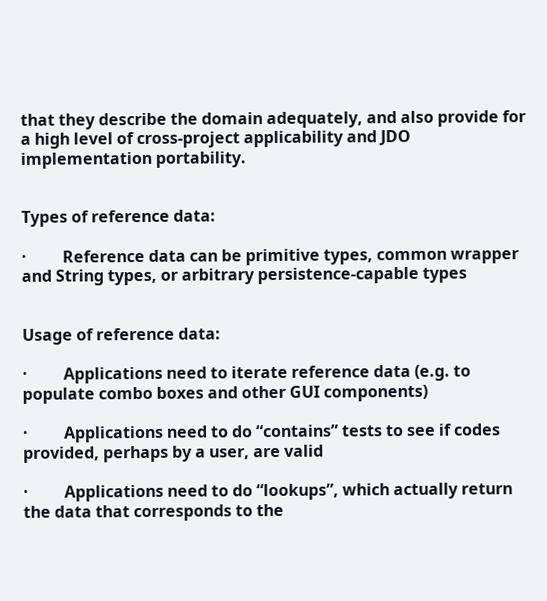that they describe the domain adequately, and also provide for a high level of cross-project applicability and JDO implementation portability.


Types of reference data:

·         Reference data can be primitive types, common wrapper and String types, or arbitrary persistence-capable types


Usage of reference data:

·         Applications need to iterate reference data (e.g. to populate combo boxes and other GUI components)

·         Applications need to do “contains” tests to see if codes provided, perhaps by a user, are valid

·         Applications need to do “lookups”, which actually return the data that corresponds to the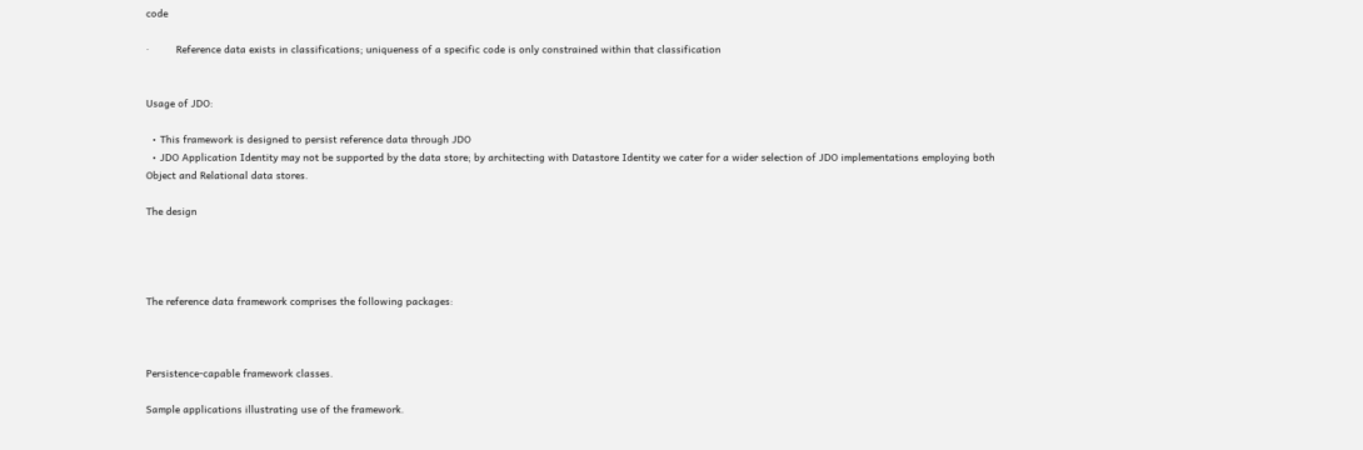code

·         Reference data exists in classifications; uniqueness of a specific code is only constrained within that classification


Usage of JDO:

  • This framework is designed to persist reference data through JDO
  • JDO Application Identity may not be supported by the data store; by architecting with Datastore Identity we cater for a wider selection of JDO implementations employing both Object and Relational data stores.

The design




The reference data framework comprises the following packages:



Persistence-capable framework classes.

Sample applications illustrating use of the framework.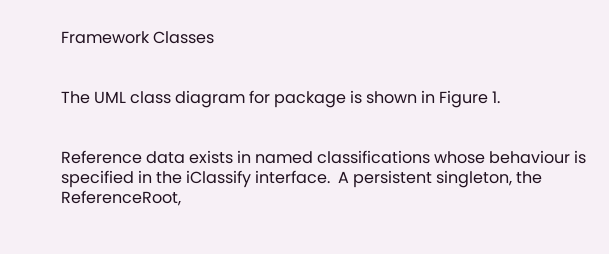Framework Classes


The UML class diagram for package is shown in Figure 1.


Reference data exists in named classifications whose behaviour is specified in the iClassify interface.  A persistent singleton, the ReferenceRoot,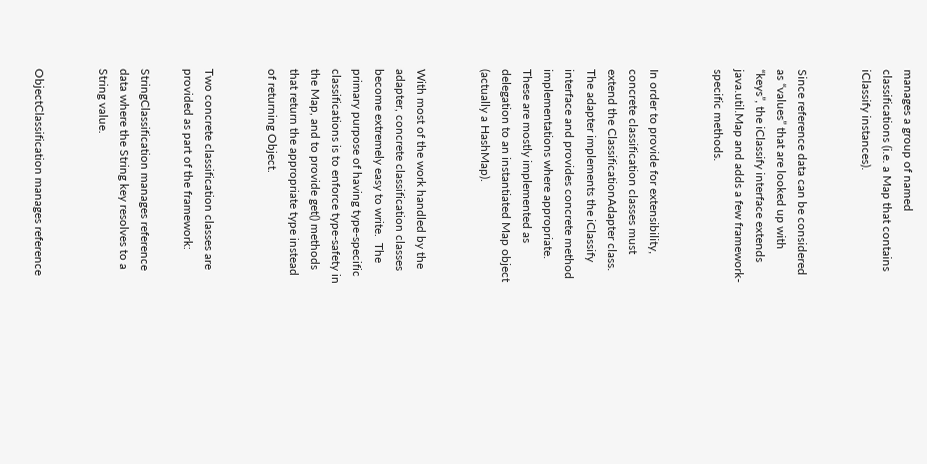manages a group of named classifications (i.e. a Map that contains iClassify instances).


Since reference data can be considered as “values” that are looked up with “keys”, the iClassify interface extends java.util.Map and adds a few framework-specific methods.


In order to provide for extensibility, concrete classification classes must extend the ClassificationAdapter class.  The adapter implements the iClassify interface and provides concrete method implementations where appropriate.  These are mostly implemented as delegation to an instantiated Map object (actually a HashMap).


With most of the work handled by the adapter, concrete classification classes become extremely easy to write.  The primary purpose of having type-specific classifications is to enforce type-safety in the Map, and to provide get() methods that return the appropriate type instead of returning Object.


Two concrete classification classes are provided as part of the framework:

StringClassification manages reference data where the String key resolves to a String value.


ObjectClassification manages reference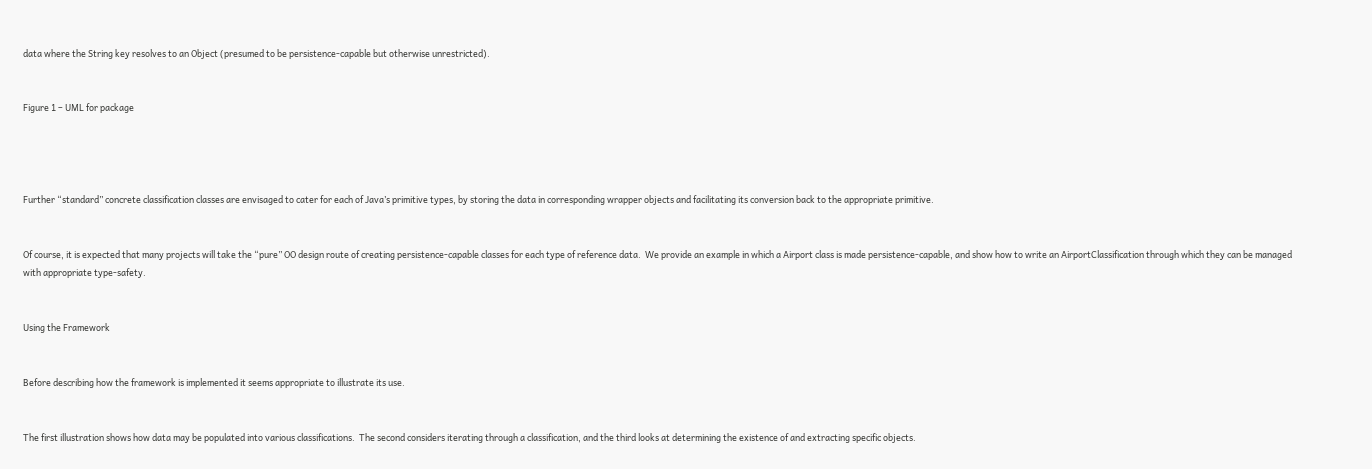data where the String key resolves to an Object (presumed to be persistence-capable but otherwise unrestricted).


Figure 1 – UML for package




Further “standard” concrete classification classes are envisaged to cater for each of Java’s primitive types, by storing the data in corresponding wrapper objects and facilitating its conversion back to the appropriate primitive.


Of course, it is expected that many projects will take the “pure” OO design route of creating persistence-capable classes for each type of reference data.  We provide an example in which a Airport class is made persistence-capable, and show how to write an AirportClassification through which they can be managed with appropriate type-safety.


Using the Framework


Before describing how the framework is implemented it seems appropriate to illustrate its use.


The first illustration shows how data may be populated into various classifications.  The second considers iterating through a classification, and the third looks at determining the existence of and extracting specific objects.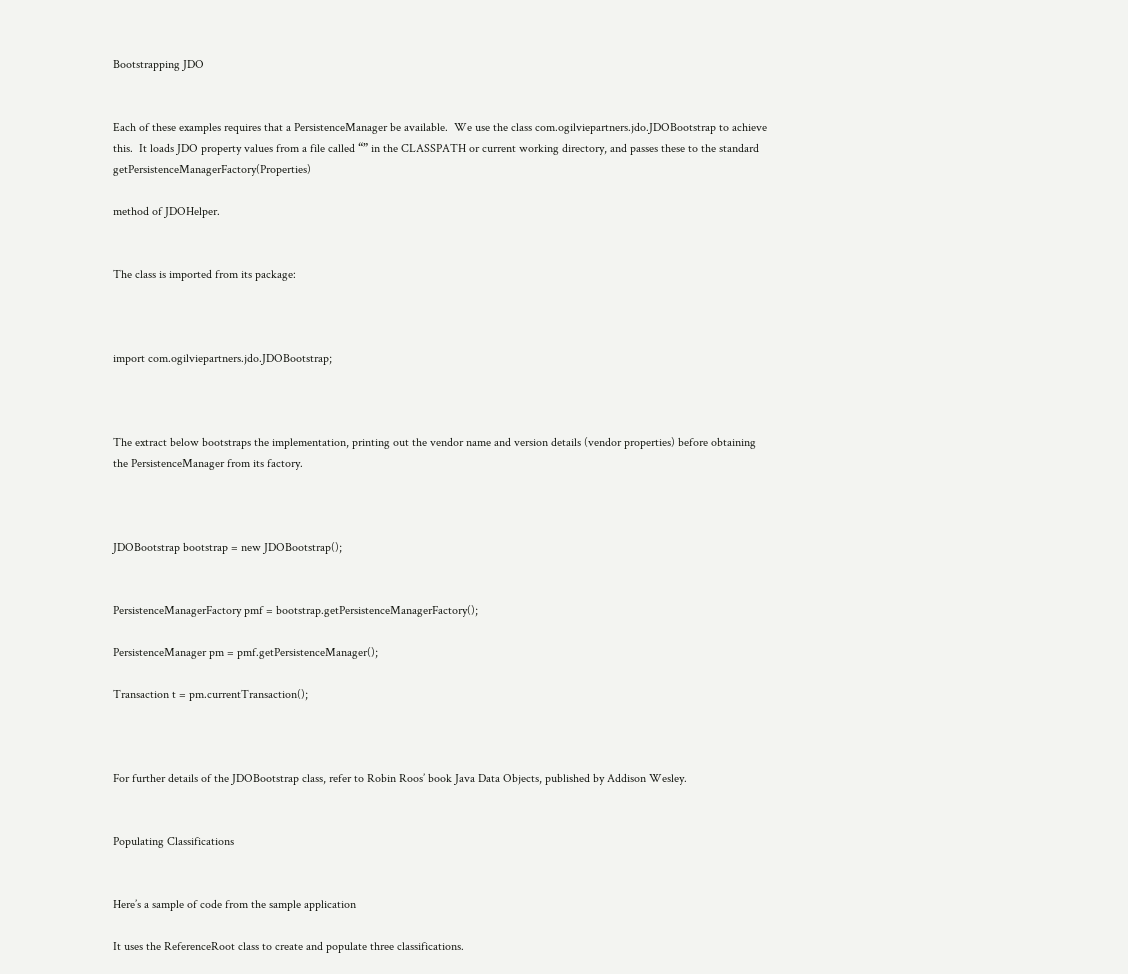Bootstrapping JDO


Each of these examples requires that a PersistenceManager be available.  We use the class com.ogilviepartners.jdo.JDOBootstrap to achieve this.  It loads JDO property values from a file called “” in the CLASSPATH or current working directory, and passes these to the standard getPersistenceManagerFactory(Properties)

method of JDOHelper.


The class is imported from its package:



import com.ogilviepartners.jdo.JDOBootstrap;



The extract below bootstraps the implementation, printing out the vendor name and version details (vendor properties) before obtaining the PersistenceManager from its factory.



JDOBootstrap bootstrap = new JDOBootstrap();


PersistenceManagerFactory pmf = bootstrap.getPersistenceManagerFactory();

PersistenceManager pm = pmf.getPersistenceManager();

Transaction t = pm.currentTransaction();



For further details of the JDOBootstrap class, refer to Robin Roos’ book Java Data Objects, published by Addison Wesley.


Populating Classifications


Here’s a sample of code from the sample application

It uses the ReferenceRoot class to create and populate three classifications.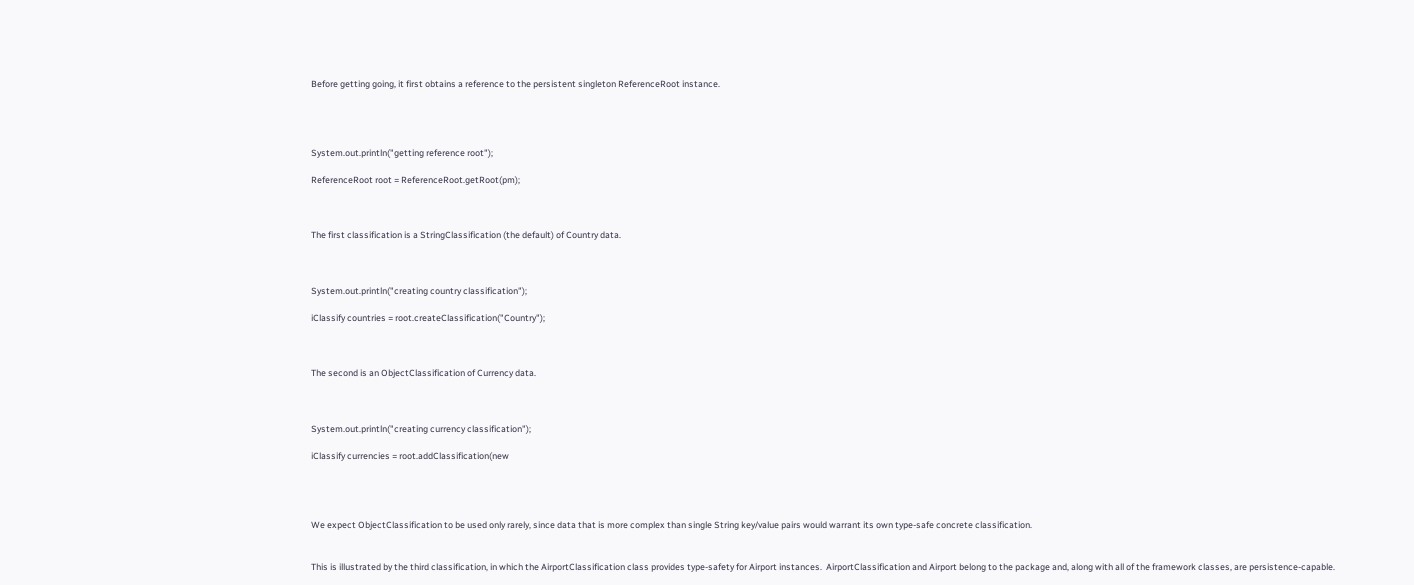Before getting going, it first obtains a reference to the persistent singleton ReferenceRoot instance.




System.out.println("getting reference root");

ReferenceRoot root = ReferenceRoot.getRoot(pm);



The first classification is a StringClassification (the default) of Country data.



System.out.println("creating country classification");

iClassify countries = root.createClassification("Country");



The second is an ObjectClassification of Currency data.



System.out.println("creating currency classification");

iClassify currencies = root.addClassification(new




We expect ObjectClassification to be used only rarely, since data that is more complex than single String key/value pairs would warrant its own type-safe concrete classification.


This is illustrated by the third classification, in which the AirportClassification class provides type-safety for Airport instances.  AirportClassification and Airport belong to the package and, along with all of the framework classes, are persistence-capable.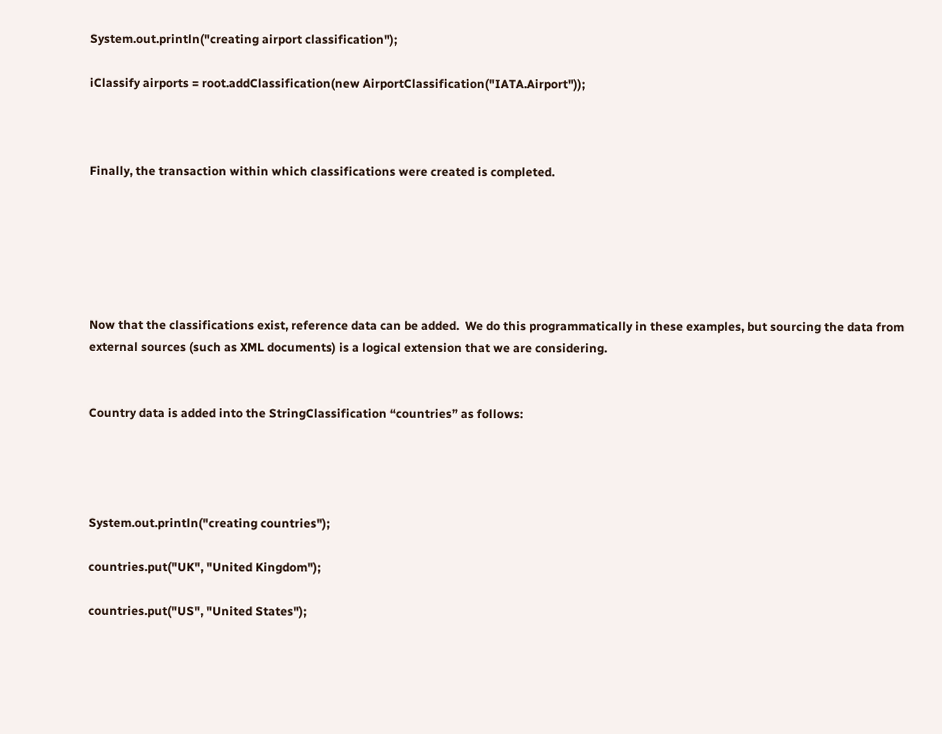System.out.println("creating airport classification");

iClassify airports = root.addClassification(new AirportClassification("IATA.Airport"));



Finally, the transaction within which classifications were created is completed.






Now that the classifications exist, reference data can be added.  We do this programmatically in these examples, but sourcing the data from external sources (such as XML documents) is a logical extension that we are considering.


Country data is added into the StringClassification “countries” as follows:




System.out.println("creating countries");

countries.put("UK", "United Kingdom");

countries.put("US", "United States");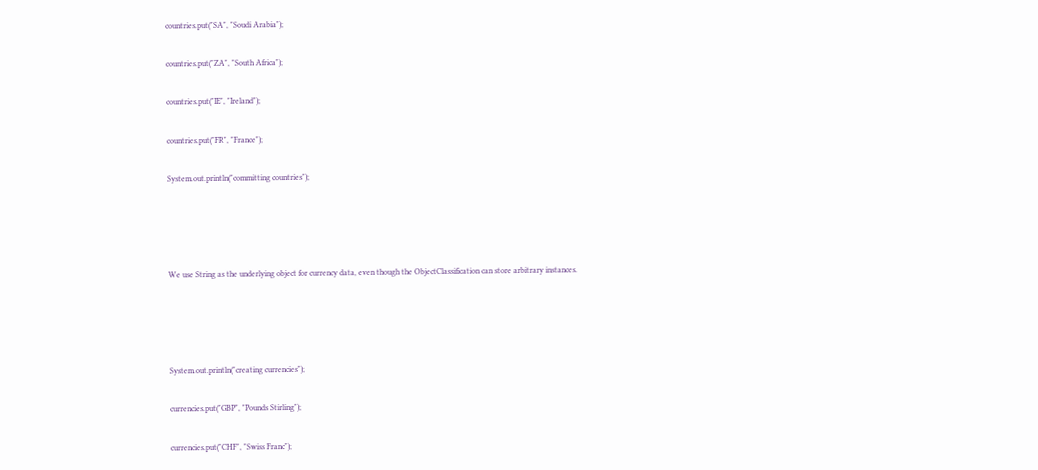countries.put("SA", "Soudi Arabia");

countries.put("ZA", "South Africa");

countries.put("IE", "Ireland");

countries.put("FR", "France");

System.out.println("committing countries");




We use String as the underlying object for currency data, even though the ObjectClassification can store arbitrary instances.




System.out.println("creating currencies");

currencies.put("GBP", "Pounds Stirling");

currencies.put("CHF", "Swiss Franc");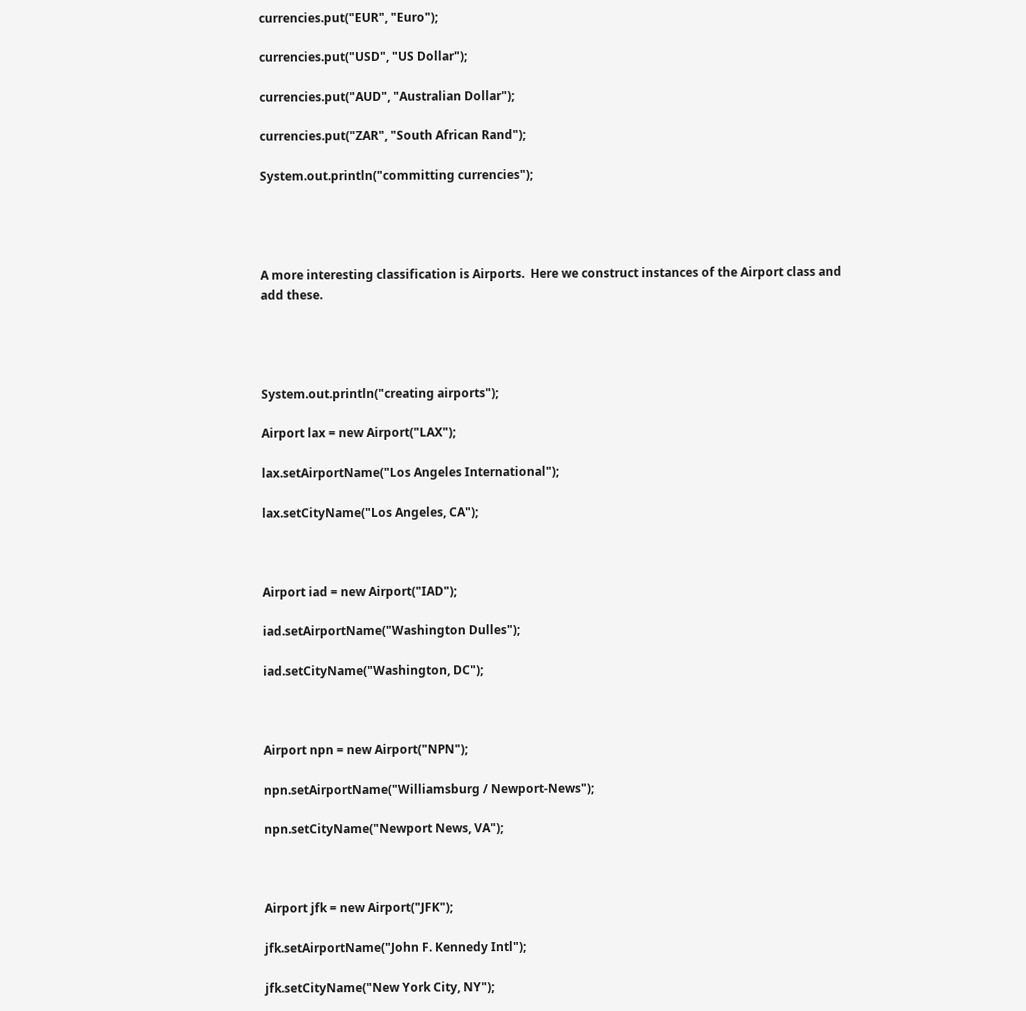currencies.put("EUR", "Euro");

currencies.put("USD", "US Dollar");

currencies.put("AUD", "Australian Dollar");

currencies.put("ZAR", "South African Rand");

System.out.println("committing currencies");




A more interesting classification is Airports.  Here we construct instances of the Airport class and add these.




System.out.println("creating airports");

Airport lax = new Airport("LAX");

lax.setAirportName("Los Angeles International");

lax.setCityName("Los Angeles, CA");



Airport iad = new Airport("IAD");

iad.setAirportName("Washington Dulles");

iad.setCityName("Washington, DC");



Airport npn = new Airport("NPN");

npn.setAirportName("Williamsburg / Newport-News");

npn.setCityName("Newport News, VA");



Airport jfk = new Airport("JFK");

jfk.setAirportName("John F. Kennedy Intl");

jfk.setCityName("New York City, NY");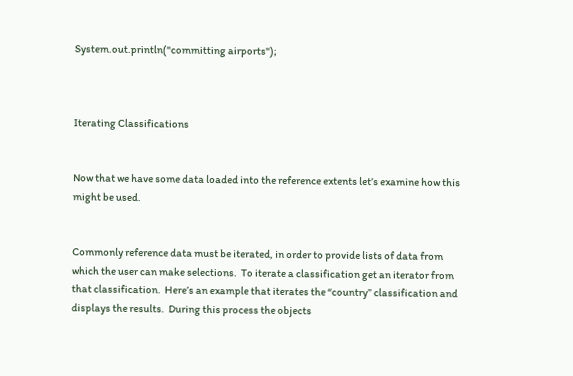System.out.println("committing airports");



Iterating Classifications


Now that we have some data loaded into the reference extents let’s examine how this might be used.


Commonly reference data must be iterated, in order to provide lists of data from which the user can make selections.  To iterate a classification get an iterator from that classification.  Here’s an example that iterates the “country” classification and displays the results.  During this process the objects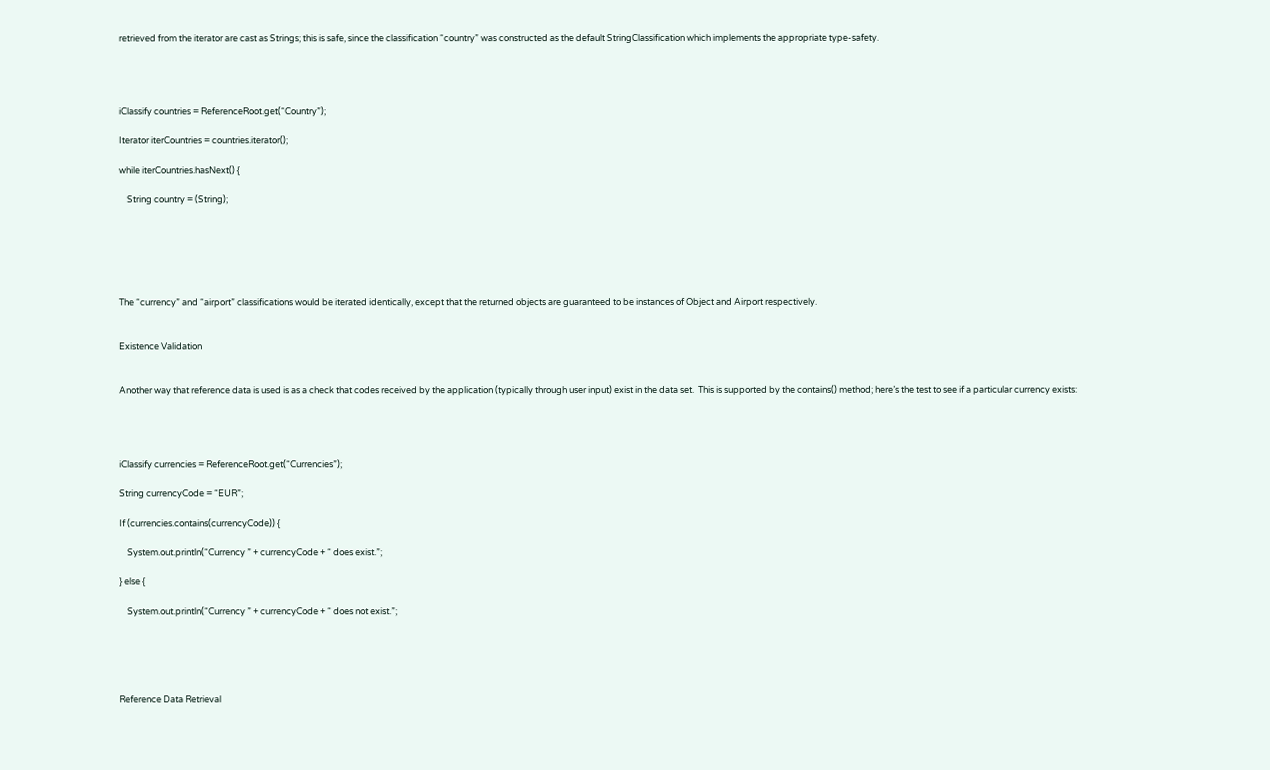retrieved from the iterator are cast as Strings; this is safe, since the classification “country” was constructed as the default StringClassification which implements the appropriate type-safety.




iClassify countries = ReferenceRoot.get(“Country”);

Iterator iterCountries = countries.iterator();

while iterCountries.hasNext() {

    String country = (String);






The “currency” and “airport” classifications would be iterated identically, except that the returned objects are guaranteed to be instances of Object and Airport respectively.


Existence Validation


Another way that reference data is used is as a check that codes received by the application (typically through user input) exist in the data set.  This is supported by the contains() method; here’s the test to see if a particular currency exists:




iClassify currencies = ReferenceRoot.get(“Currencies”);

String currencyCode = “EUR”;

If (currencies.contains(currencyCode)) {

    System.out.println(“Currency ” + currencyCode + “ does exist.”;

} else {

    System.out.println(“Currency ” + currencyCode + “ does not exist.”;





Reference Data Retrieval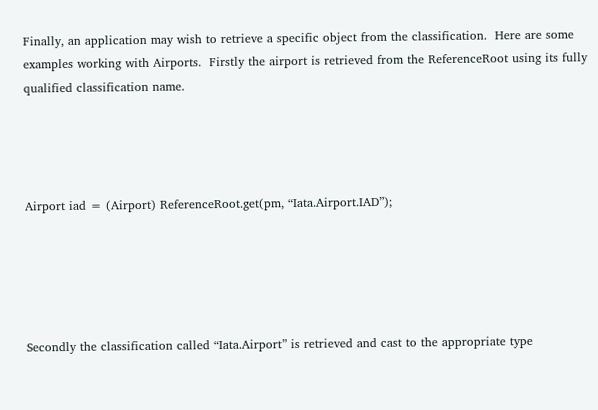Finally, an application may wish to retrieve a specific object from the classification.  Here are some examples working with Airports.  Firstly the airport is retrieved from the ReferenceRoot using its fully qualified classification name.




Airport iad = (Airport) ReferenceRoot.get(pm, “Iata.Airport.IAD”);





Secondly the classification called “Iata.Airport” is retrieved and cast to the appropriate type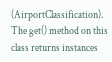(AirportClassification).  The get() method on this class returns instances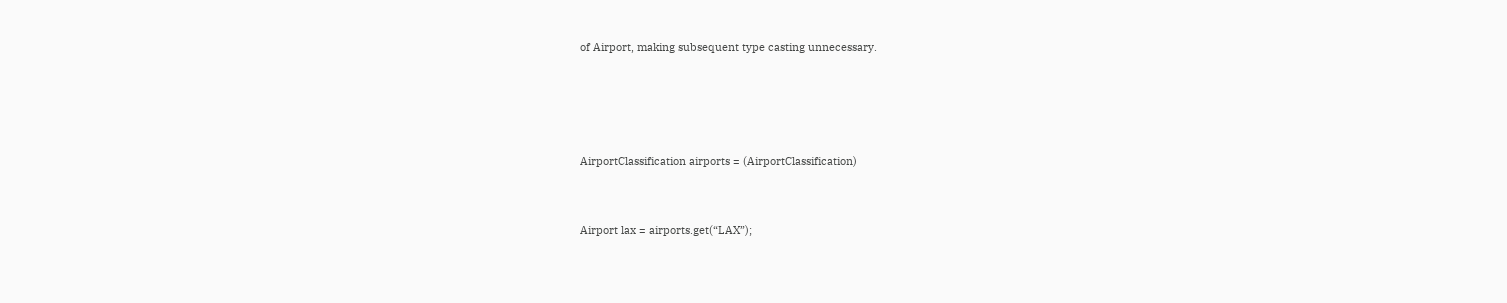of Airport, making subsequent type casting unnecessary.




AirportClassification airports = (AirportClassification)


Airport lax = airports.get(“LAX”);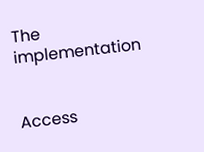The implementation


Access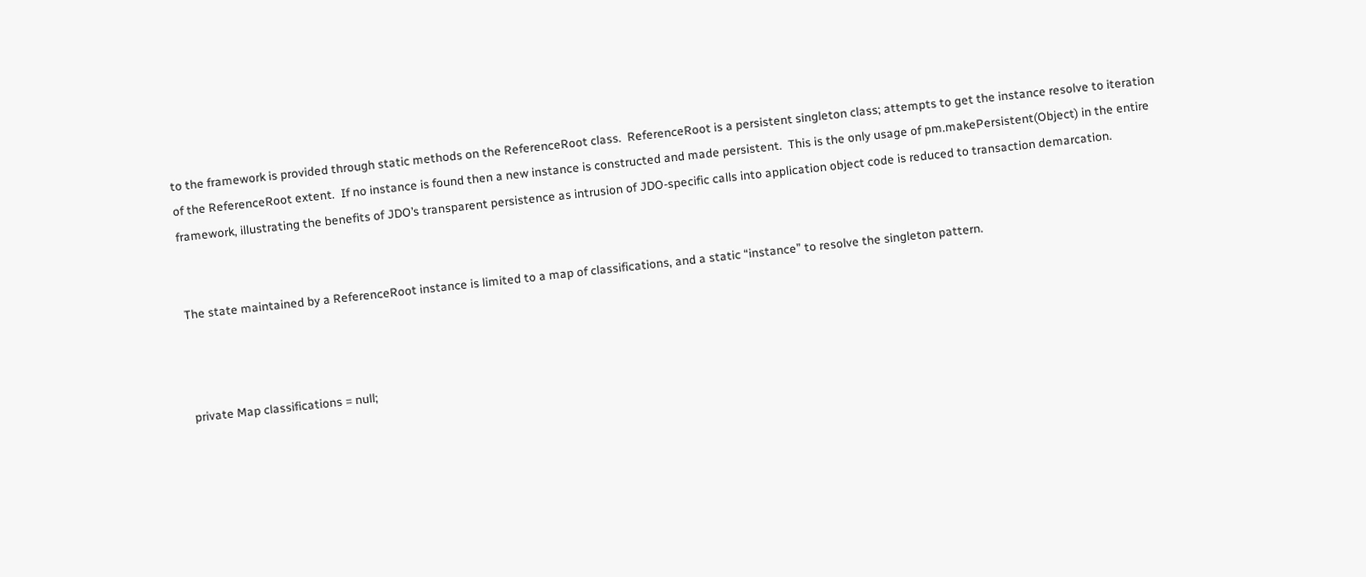to the framework is provided through static methods on the ReferenceRoot class.  ReferenceRoot is a persistent singleton class; attempts to get the instance resolve to iteration of the ReferenceRoot extent.  If no instance is found then a new instance is constructed and made persistent.  This is the only usage of pm.makePersistent(Object) in the entire framework, illustrating the benefits of JDO’s transparent persistence as intrusion of JDO-specific calls into application object code is reduced to transaction demarcation.


The state maintained by a ReferenceRoot instance is limited to a map of classifications, and a static “instance” to resolve the singleton pattern.



private Map classifications = null;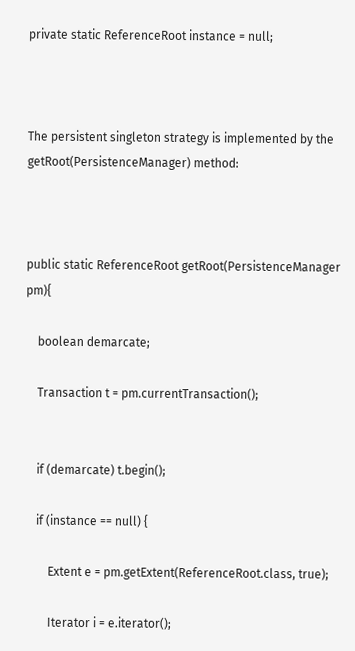private static ReferenceRoot instance = null;



The persistent singleton strategy is implemented by the getRoot(PersistenceManager) method:



public static ReferenceRoot getRoot(PersistenceManager pm){

    boolean demarcate;

    Transaction t = pm.currentTransaction();


    if (demarcate) t.begin();

    if (instance == null) {

        Extent e = pm.getExtent(ReferenceRoot.class, true);

        Iterator i = e.iterator();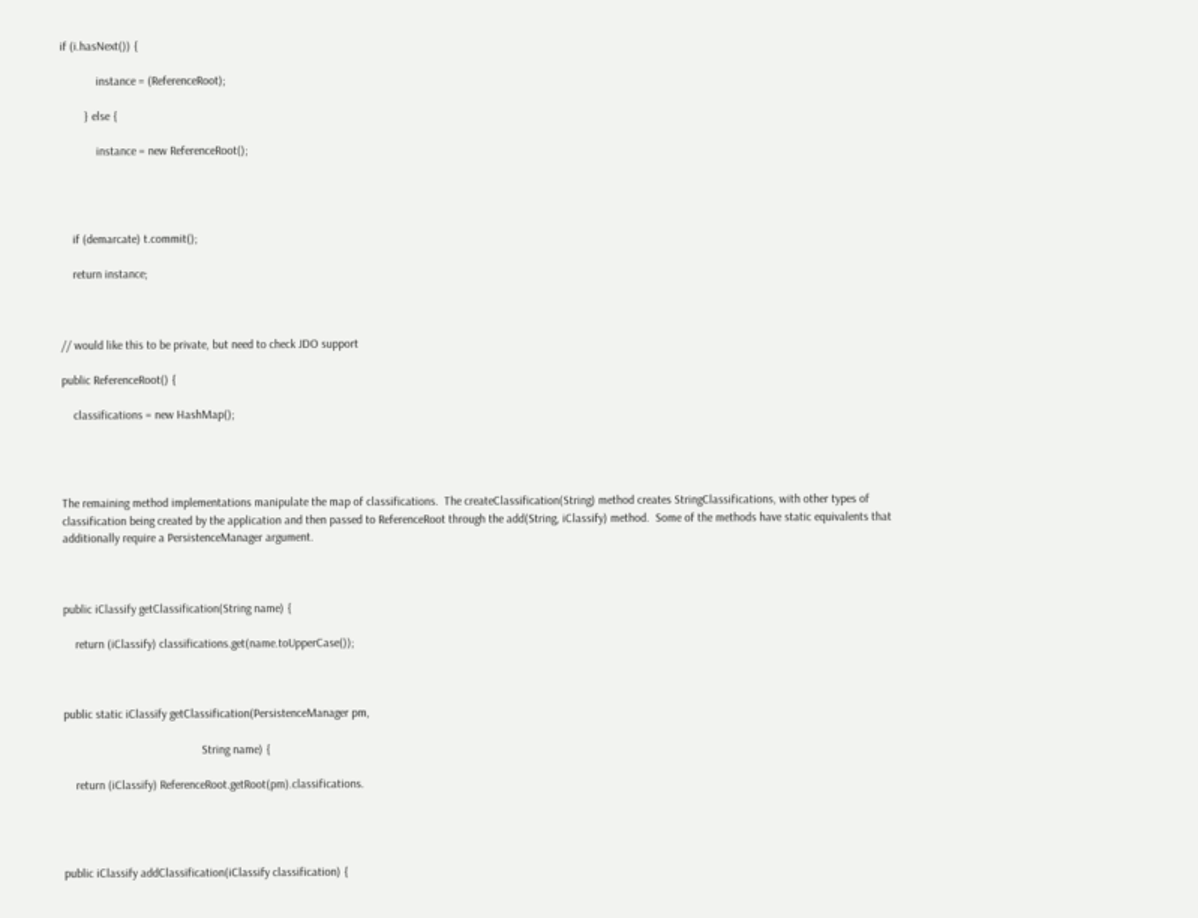if (i.hasNext()) {

            instance = (ReferenceRoot);

        } else {

            instance = new ReferenceRoot();




    if (demarcate) t.commit();

    return instance;



// would like this to be private, but need to check JDO support

public ReferenceRoot() {

    classifications = new HashMap();




The remaining method implementations manipulate the map of classifications.  The createClassification(String) method creates StringClassifications, with other types of classification being created by the application and then passed to ReferenceRoot through the add(String, iClassify) method.  Some of the methods have static equivalents that additionally require a PersistenceManager argument.



public iClassify getClassification(String name) {

    return (iClassify) classifications.get(name.toUpperCase());



public static iClassify getClassification(PersistenceManager pm,

                                              String name) {

    return (iClassify) ReferenceRoot.getRoot(pm).classifications.




public iClassify addClassification(iClassify classification) {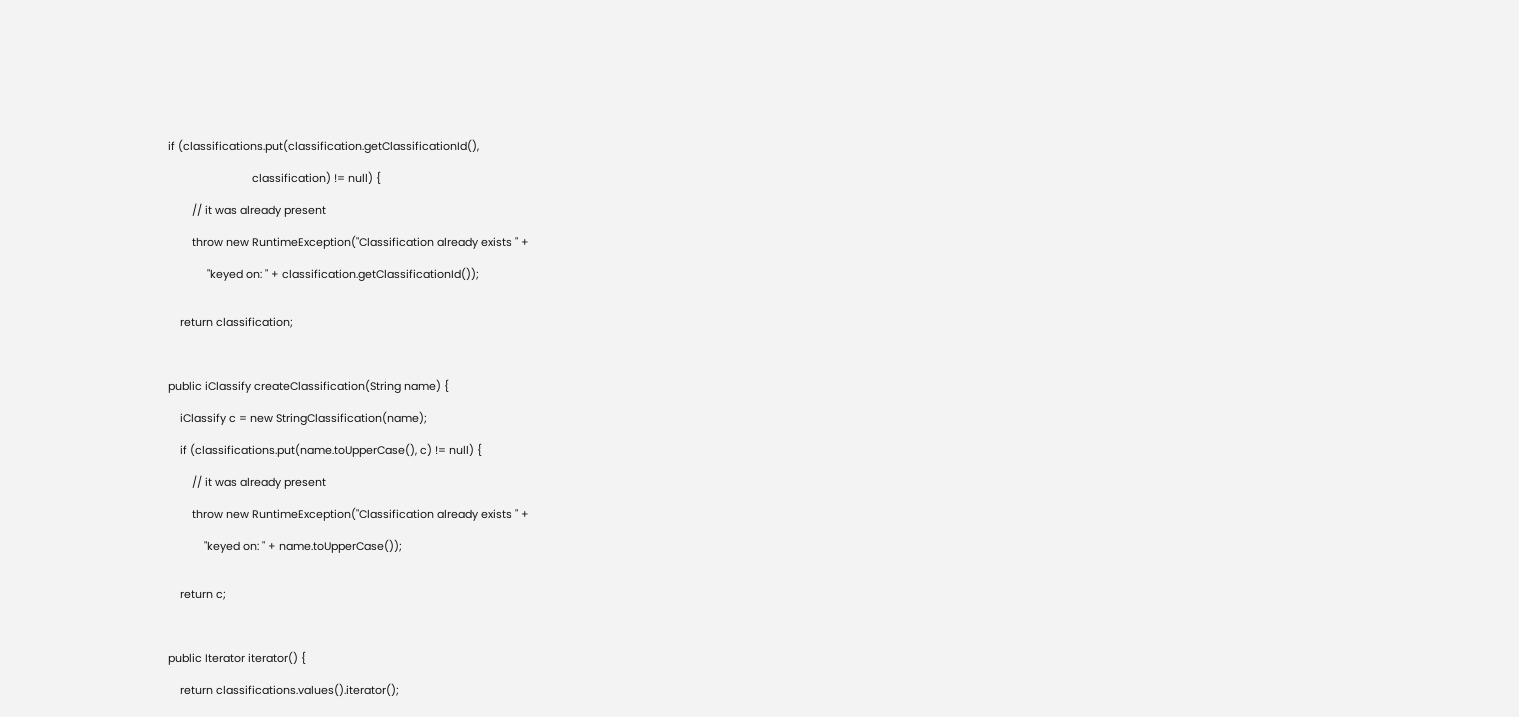if (classifications.put(classification.getClassificationId(),

                            classification) != null) {

        // it was already present

        throw new RuntimeException("Classification already exists " +

             "keyed on: " + classification.getClassificationId());


    return classification;



public iClassify createClassification(String name) {

    iClassify c = new StringClassification(name);

    if (classifications.put(name.toUpperCase(), c) != null) {

        // it was already present

        throw new RuntimeException("Classification already exists " +

            "keyed on: " + name.toUpperCase());


    return c;



public Iterator iterator() {

    return classifications.values().iterator();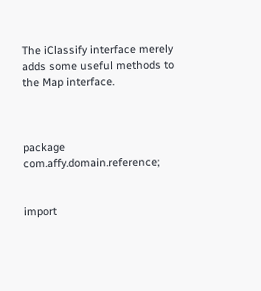The iClassify interface merely adds some useful methods to the Map interface.



package com.affy.domain.reference;


import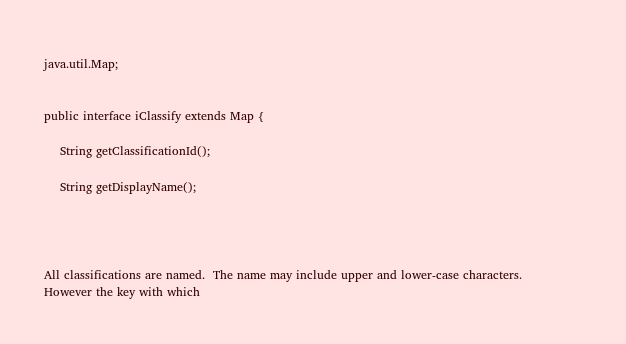java.util.Map;


public interface iClassify extends Map {

    String getClassificationId();

    String getDisplayName();




All classifications are named.  The name may include upper and lower-case characters.  However the key with which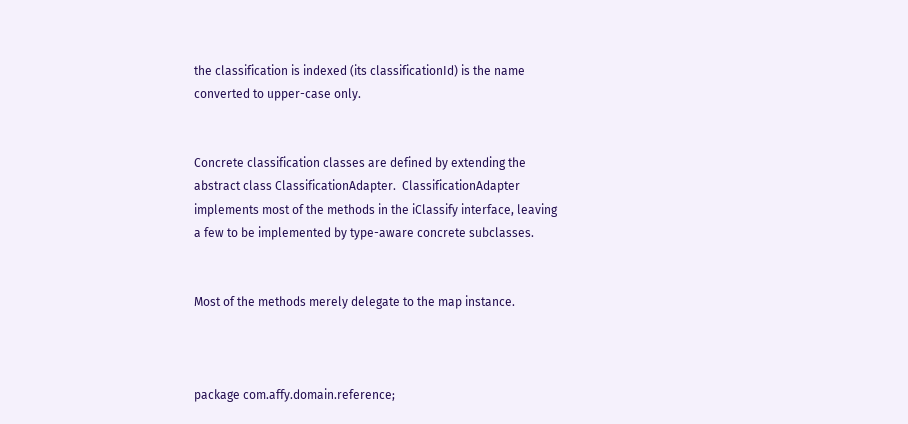the classification is indexed (its classificationId) is the name converted to upper-case only.


Concrete classification classes are defined by extending the abstract class ClassificationAdapter.  ClassificationAdapter implements most of the methods in the iClassify interface, leaving a few to be implemented by type-aware concrete subclasses.


Most of the methods merely delegate to the map instance.



package com.affy.domain.reference;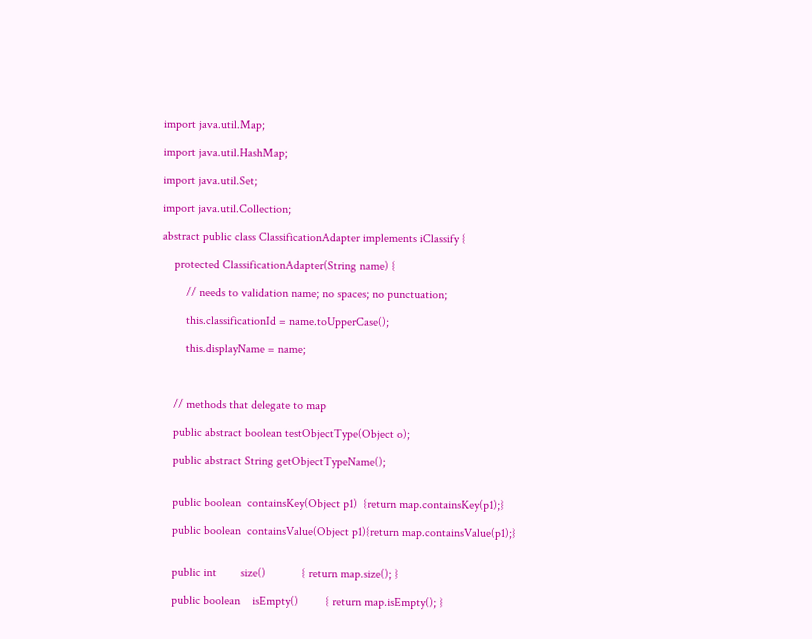import java.util.Map;

import java.util.HashMap;

import java.util.Set;

import java.util.Collection;

abstract public class ClassificationAdapter implements iClassify {

    protected ClassificationAdapter(String name) {

        // needs to validation name; no spaces; no punctuation;

        this.classificationId = name.toUpperCase();

        this.displayName = name;



    // methods that delegate to map

    public abstract boolean testObjectType(Object o);

    public abstract String getObjectTypeName();


    public boolean  containsKey(Object p1)  {return map.containsKey(p1);}

    public boolean  containsValue(Object p1){return map.containsValue(p1);}


    public int        size()            { return map.size(); }

    public boolean    isEmpty()         { return map.isEmpty(); }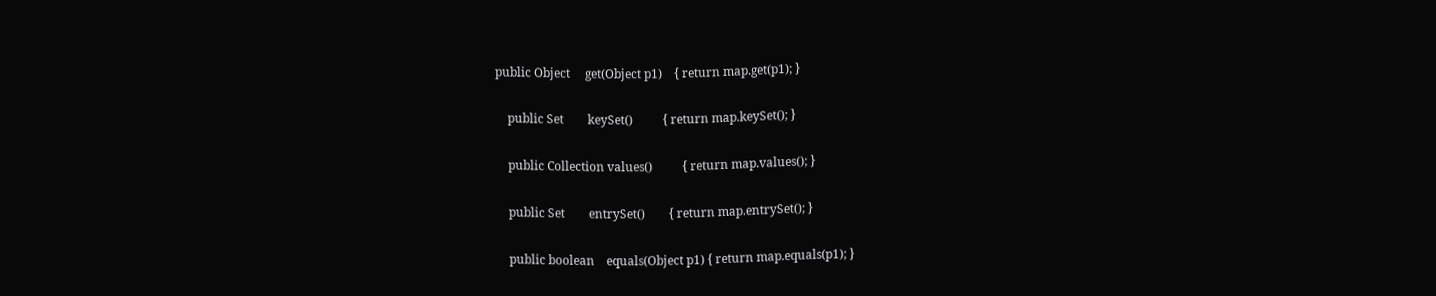public Object     get(Object p1)    { return map.get(p1); }

    public Set        keySet()          { return map.keySet(); }

    public Collection values()          { return map.values(); }

    public Set        entrySet()        { return map.entrySet(); }

    public boolean    equals(Object p1) { return map.equals(p1); }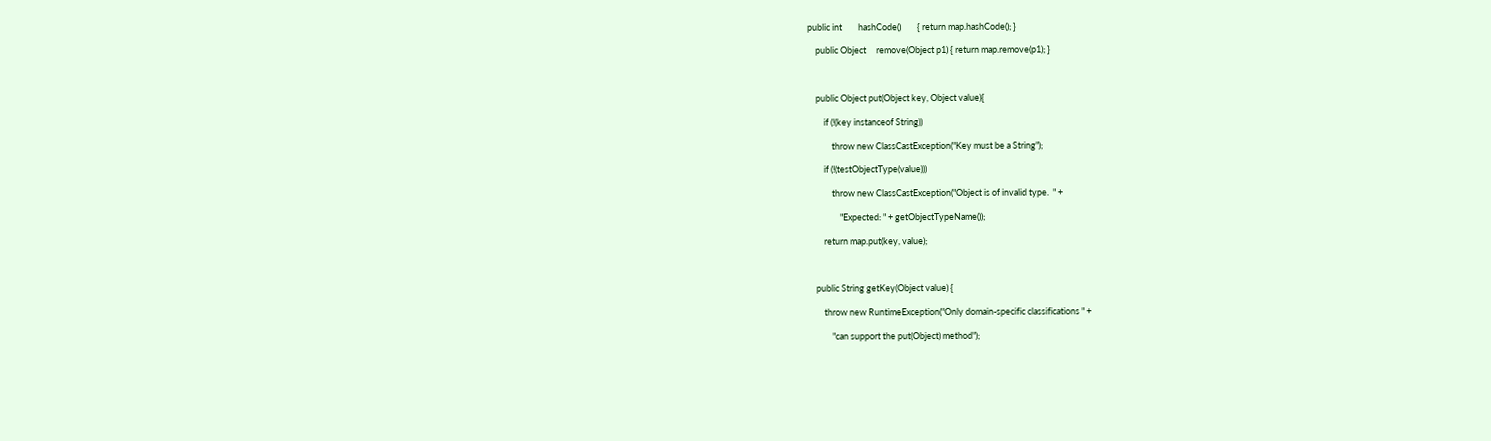public int        hashCode()        { return map.hashCode(); }

    public Object     remove(Object p1) { return map.remove(p1); }



    public Object put(Object key, Object value){

        if (!(key instanceof String))

            throw new ClassCastException("Key must be a String");

        if (!(testObjectType(value)))

            throw new ClassCastException("Object is of invalid type.  " +

                "Expected: " + getObjectTypeName());

        return map.put(key, value);



    public String getKey(Object value) {

        throw new RuntimeException("Only domain-specific classifications " +

            "can support the put(Object) method");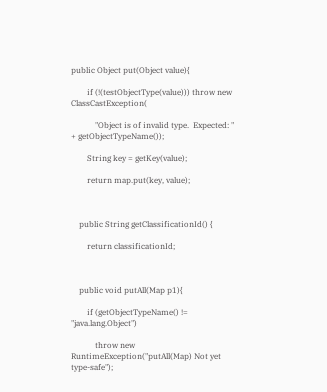public Object put(Object value){

        if (!(testObjectType(value))) throw new ClassCastException(

            "Object is of invalid type.  Expected: " + getObjectTypeName());

        String key = getKey(value);

        return map.put(key, value);



    public String getClassificationId() {

        return classificationId;



    public void putAll(Map p1){

        if (getObjectTypeName() != "java.lang.Object")

            throw new RuntimeException("putAll(Map) Not yet type-safe");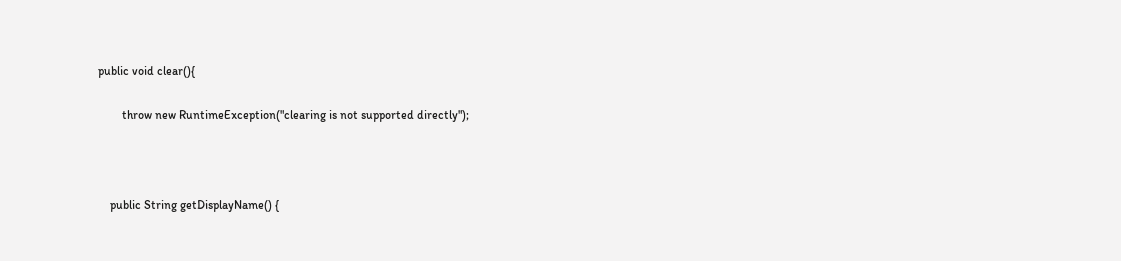public void clear(){

        throw new RuntimeException("clearing is not supported directly");



    public String getDisplayName() {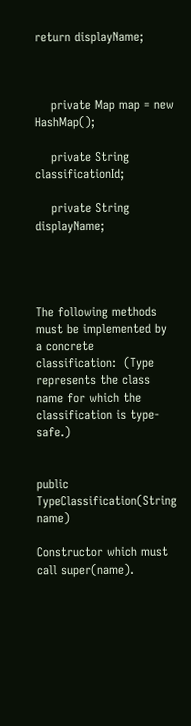return displayName;



    private Map map = new HashMap();

    private String classificationId;

    private String displayName;




The following methods must be implemented by a concrete classification:  (Type represents the class name for which the classification is type-safe.)


public TypeClassification(String name)

Constructor which must call super(name).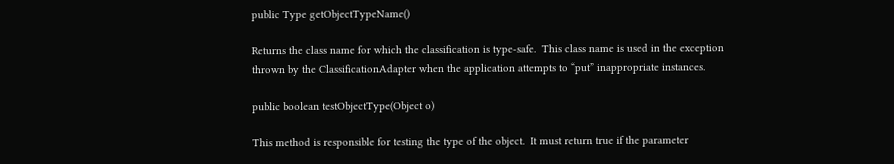public Type getObjectTypeName()

Returns the class name for which the classification is type-safe.  This class name is used in the exception thrown by the ClassificationAdapter when the application attempts to “put” inappropriate instances.

public boolean testObjectType(Object o)

This method is responsible for testing the type of the object.  It must return true if the parameter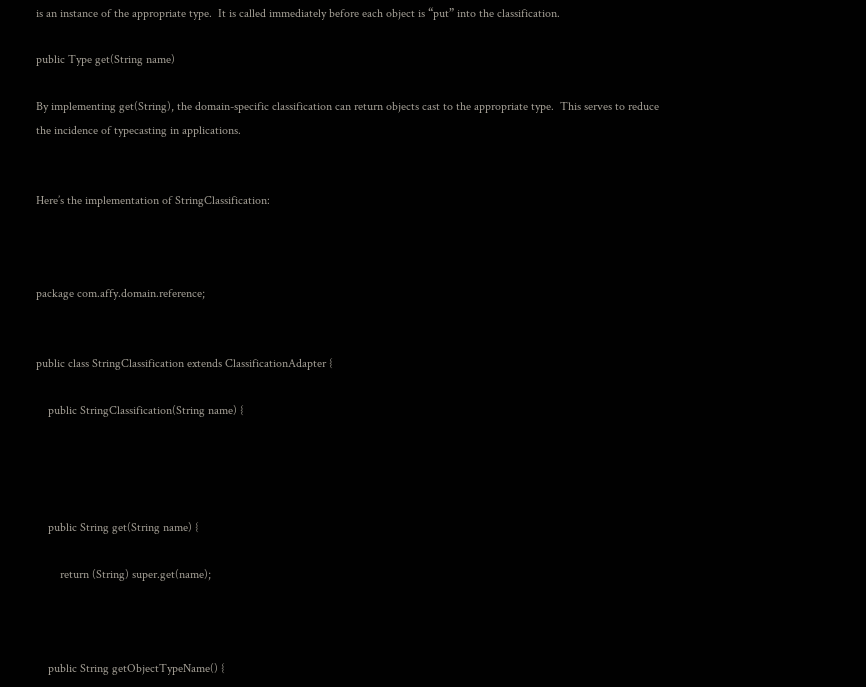is an instance of the appropriate type.  It is called immediately before each object is “put” into the classification.

public Type get(String name)

By implementing get(String), the domain-specific classification can return objects cast to the appropriate type.  This serves to reduce the incidence of typecasting in applications.


Here’s the implementation of StringClassification:



package com.affy.domain.reference;


public class StringClassification extends ClassificationAdapter {

    public StringClassification(String name) {




    public String get(String name) {

        return (String) super.get(name);



    public String getObjectTypeName() {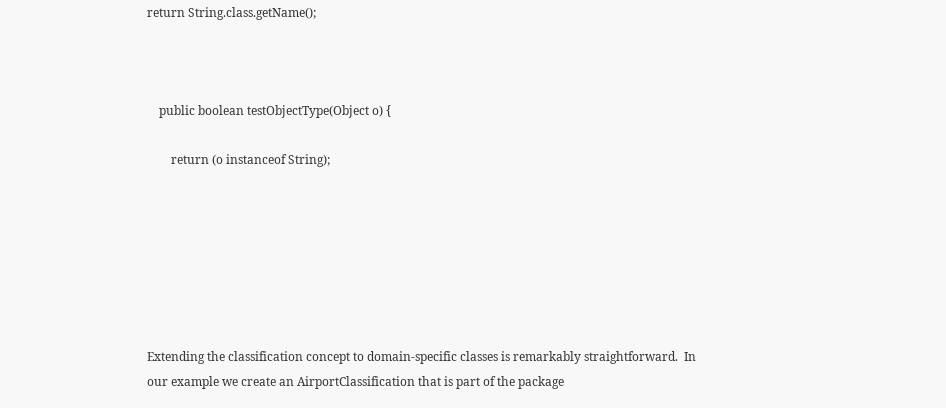return String.class.getName();



    public boolean testObjectType(Object o) {

        return (o instanceof String);







Extending the classification concept to domain-specific classes is remarkably straightforward.  In our example we create an AirportClassification that is part of the package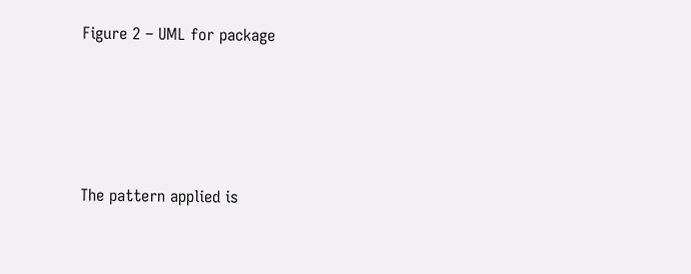Figure 2 – UML for package




The pattern applied is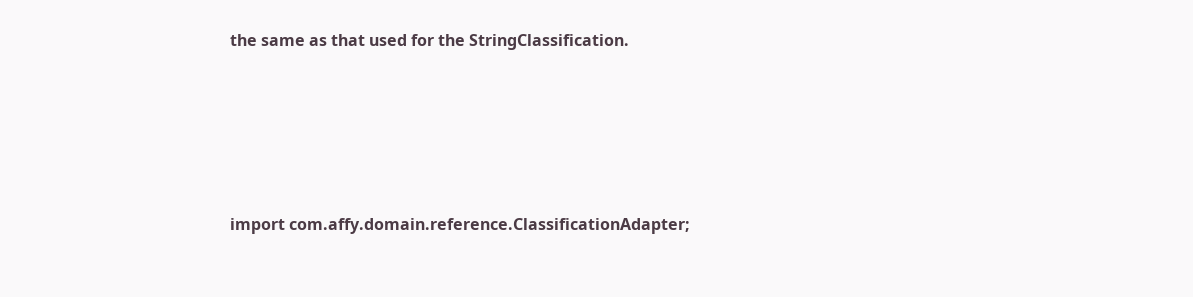the same as that used for the StringClassification.





import com.affy.domain.reference.ClassificationAdapter;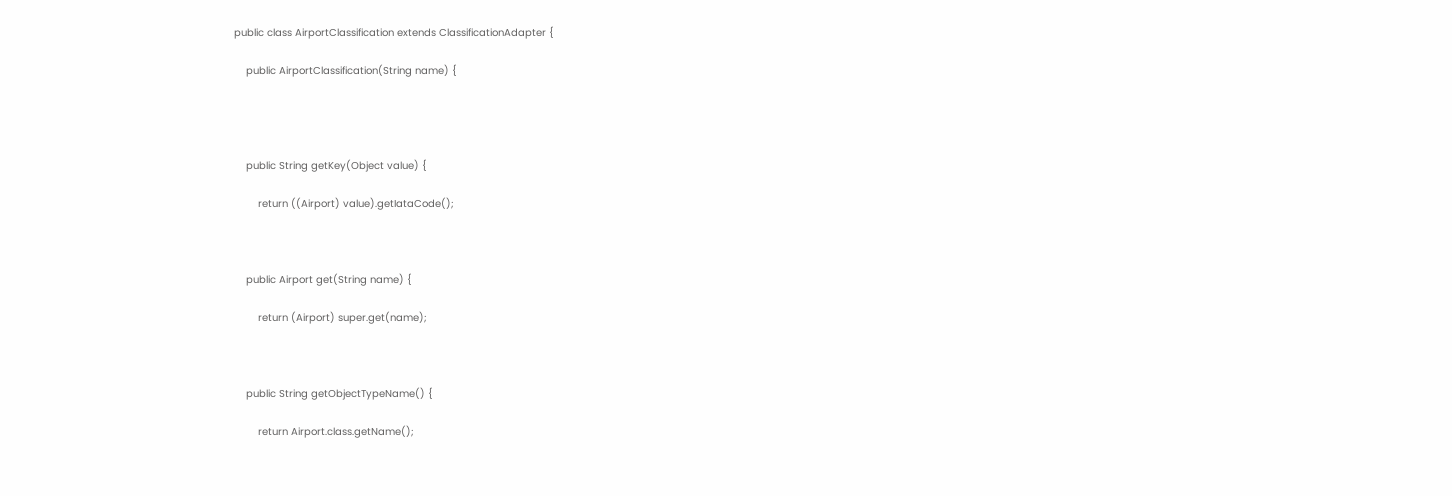public class AirportClassification extends ClassificationAdapter {

    public AirportClassification(String name) {




    public String getKey(Object value) {

        return ((Airport) value).getIataCode();



    public Airport get(String name) {

        return (Airport) super.get(name);



    public String getObjectTypeName() {

        return Airport.class.getName();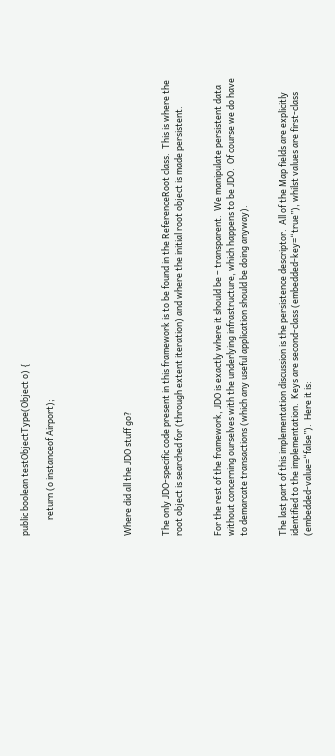public boolean testObjectType(Object o) {

        return (o instanceof Airport);





Where did all the JDO stuff go?


The only JDO-specific code present in this framework is to be found in the ReferenceRoot class.  This is where the root object is searched for (through extent iteration) and where the initial root object is made persistent.


For the rest of the framework, JDO is exactly where it should be – transparent.  We manipulate persistent data without concerning ourselves with the underlying infrastructure, which happens to be JDO.  Of course we do have to demarcate transactions (which any useful application should be doing anyway).


The last part of this implementation discussion is the persistence descriptor.  All of the Map fields are explicitly identified to the implementation.  Keys are second-class (embedded-key=“true”), whilst values are first-class (embedded-value=“false”).  Here it is: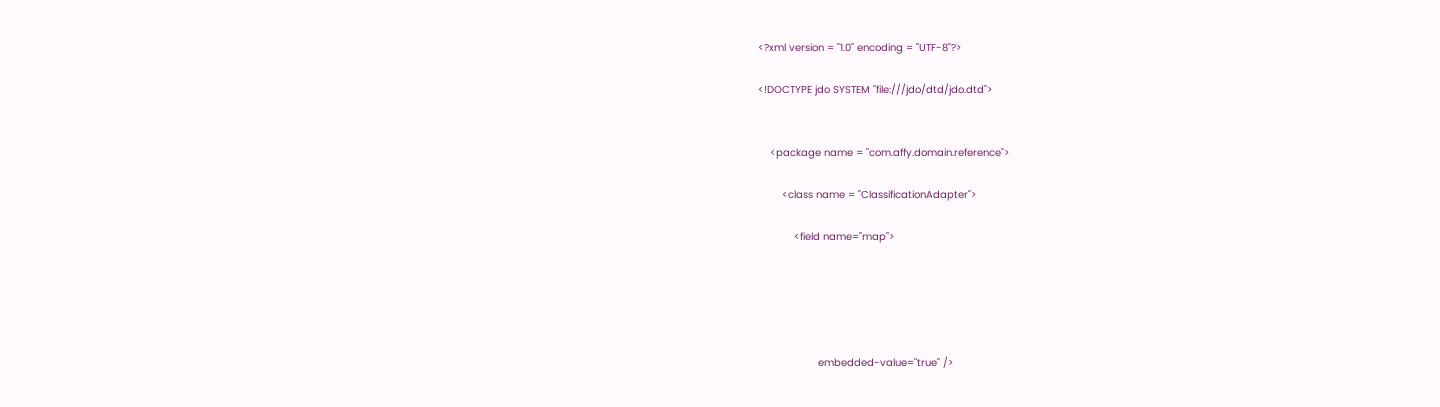<?xml version = "1.0" encoding = "UTF-8"?>

<!DOCTYPE jdo SYSTEM "file:///jdo/dtd/jdo.dtd">


    <package name = "com.affy.domain.reference">

        <class name = "ClassificationAdapter">

            <field name="map">





                    embedded-value="true" />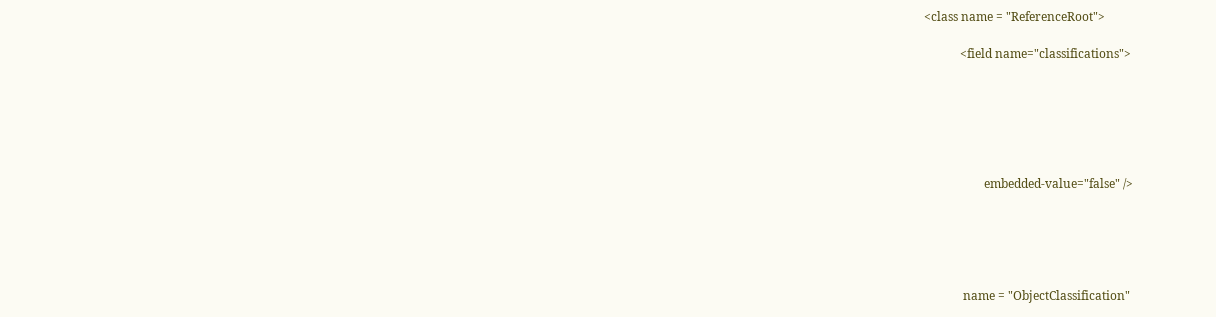<class name = "ReferenceRoot">

            <field name="classifications">






                    embedded-value="false" />





             name = "ObjectClassification"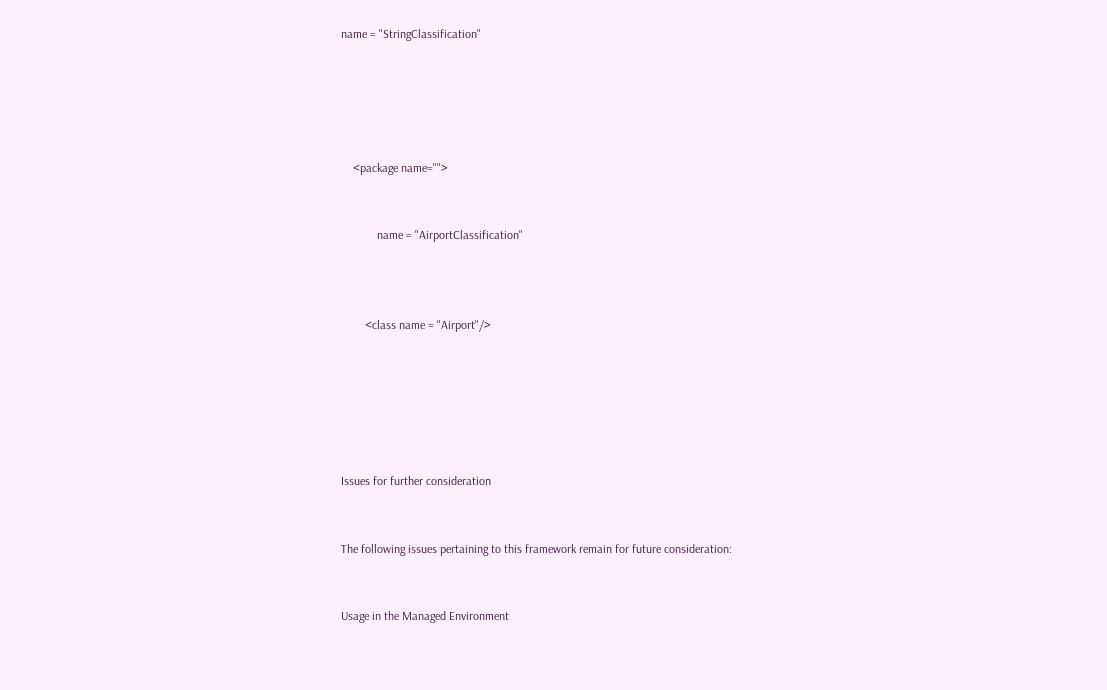name = "StringClassification"





    <package name="">


            name = "AirportClassification"



        <class name = "Airport"/>






Issues for further consideration


The following issues pertaining to this framework remain for future consideration:


Usage in the Managed Environment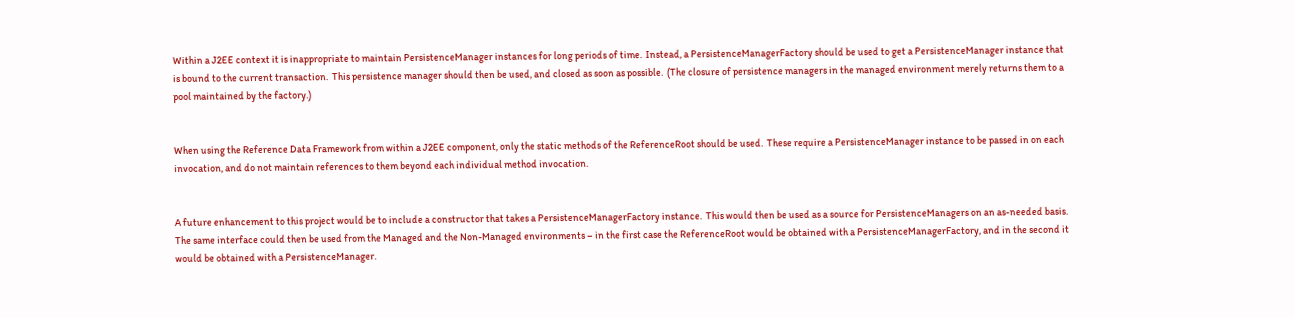Within a J2EE context it is inappropriate to maintain PersistenceManager instances for long periods of time.  Instead, a PersistenceManagerFactory should be used to get a PersistenceManager instance that is bound to the current transaction.  This persistence manager should then be used, and closed as soon as possible.  (The closure of persistence managers in the managed environment merely returns them to a pool maintained by the factory.)


When using the Reference Data Framework from within a J2EE component, only the static methods of the ReferenceRoot should be used.  These require a PersistenceManager instance to be passed in on each invocation, and do not maintain references to them beyond each individual method invocation.


A future enhancement to this project would be to include a constructor that takes a PersistenceManagerFactory instance.  This would then be used as a source for PersistenceManagers on an as-needed basis.  The same interface could then be used from the Managed and the Non-Managed environments – in the first case the ReferenceRoot would be obtained with a PersistenceManagerFactory, and in the second it would be obtained with a PersistenceManager.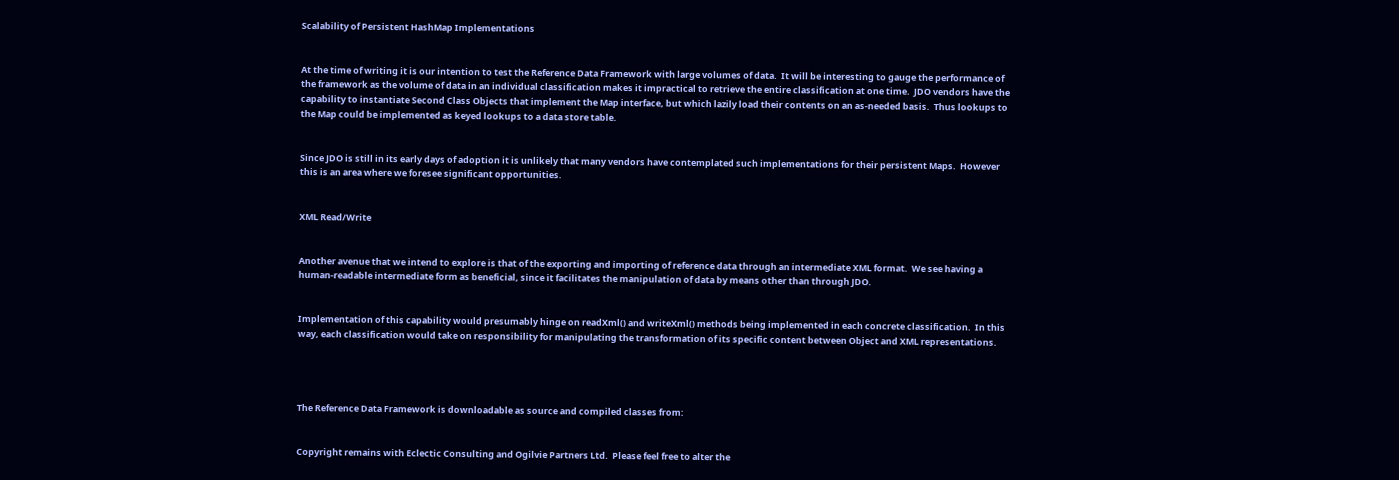Scalability of Persistent HashMap Implementations


At the time of writing it is our intention to test the Reference Data Framework with large volumes of data.  It will be interesting to gauge the performance of the framework as the volume of data in an individual classification makes it impractical to retrieve the entire classification at one time.  JDO vendors have the capability to instantiate Second Class Objects that implement the Map interface, but which lazily load their contents on an as-needed basis.  Thus lookups to the Map could be implemented as keyed lookups to a data store table.


Since JDO is still in its early days of adoption it is unlikely that many vendors have contemplated such implementations for their persistent Maps.  However this is an area where we foresee significant opportunities.


XML Read/Write


Another avenue that we intend to explore is that of the exporting and importing of reference data through an intermediate XML format.  We see having a human-readable intermediate form as beneficial, since it facilitates the manipulation of data by means other than through JDO.


Implementation of this capability would presumably hinge on readXml() and writeXml() methods being implemented in each concrete classification.  In this way, each classification would take on responsibility for manipulating the transformation of its specific content between Object and XML representations.




The Reference Data Framework is downloadable as source and compiled classes from:


Copyright remains with Eclectic Consulting and Ogilvie Partners Ltd.  Please feel free to alter the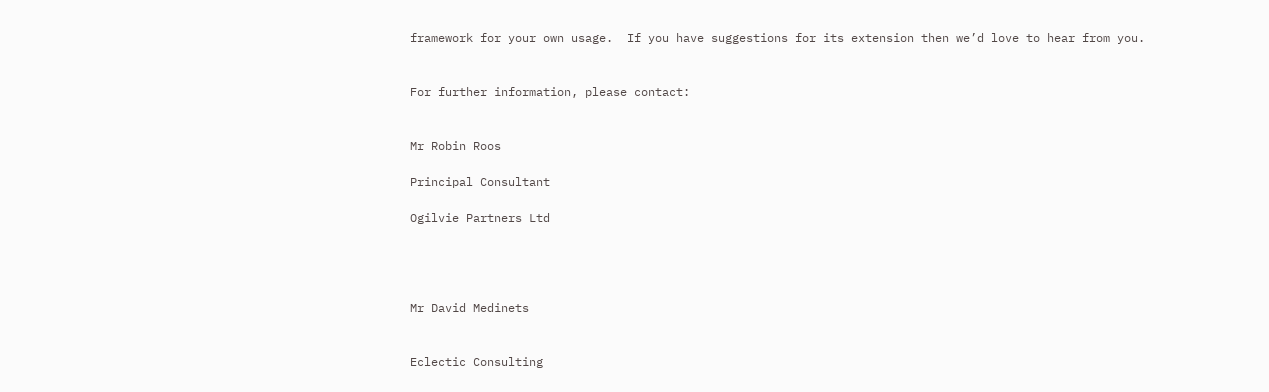framework for your own usage.  If you have suggestions for its extension then we’d love to hear from you.


For further information, please contact:


Mr Robin Roos

Principal Consultant

Ogilvie Partners Ltd




Mr David Medinets


Eclectic Consulting